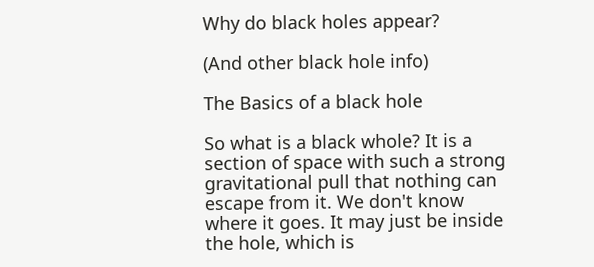Why do black holes appear?

(And other black hole info)

The Basics of a black hole

So what is a black whole? It is a section of space with such a strong gravitational pull that nothing can escape from it. We don't know where it goes. It may just be inside the hole, which is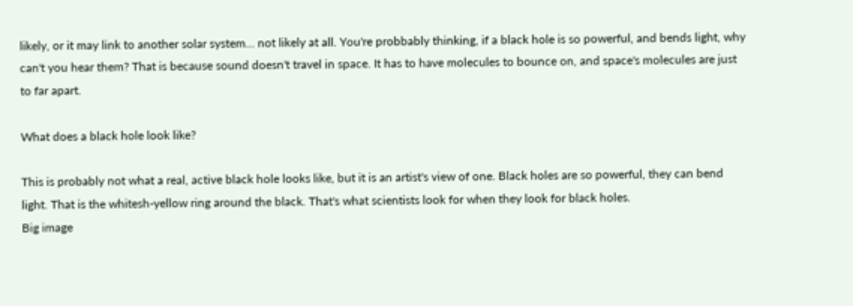likely, or it may link to another solar system... not likely at all. You're probbably thinking, if a black hole is so powerful, and bends light, why can't you hear them? That is because sound doesn't travel in space. It has to have molecules to bounce on, and space's molecules are just to far apart.

What does a black hole look like?

This is probably not what a real, active black hole looks like, but it is an artist's view of one. Black holes are so powerful, they can bend light. That is the whitesh-yellow ring around the black. That's what scientists look for when they look for black holes.
Big image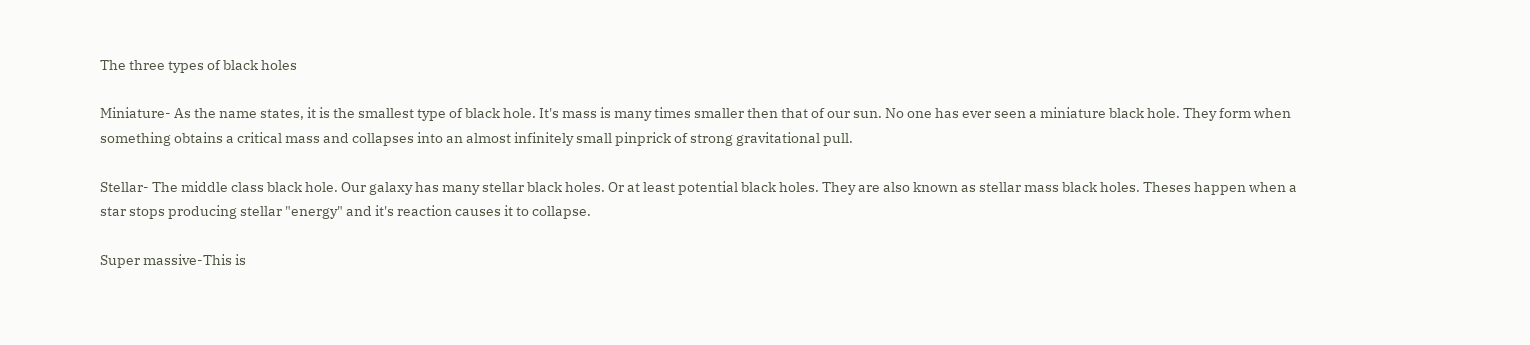The three types of black holes

Miniature- As the name states, it is the smallest type of black hole. It's mass is many times smaller then that of our sun. No one has ever seen a miniature black hole. They form when something obtains a critical mass and collapses into an almost infinitely small pinprick of strong gravitational pull.

Stellar- The middle class black hole. Our galaxy has many stellar black holes. Or at least potential black holes. They are also known as stellar mass black holes. Theses happen when a star stops producing stellar "energy" and it's reaction causes it to collapse.

Super massive-This is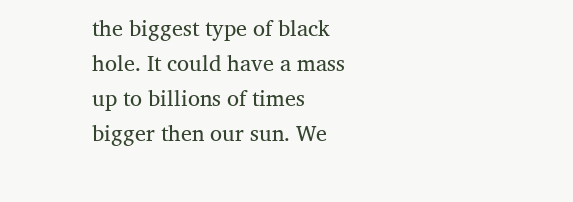the biggest type of black hole. It could have a mass up to billions of times bigger then our sun. We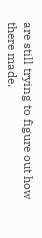are still trying to figure out how there made.